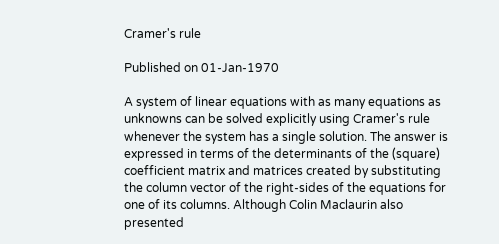Cramer's rule

Published on 01-Jan-1970

A system of linear equations with as many equations as unknowns can be solved explicitly using Cramer's rule whenever the system has a single solution. The answer is expressed in terms of the determinants of the (square) coefficient matrix and matrices created by substituting the column vector of the right-sides of the equations for one of its columns. Although Colin Maclaurin also presented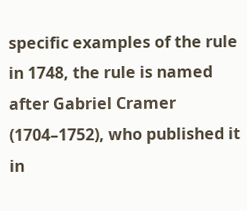specific examples of the rule in 1748, the rule is named after Gabriel Cramer (1704–1752), who published it in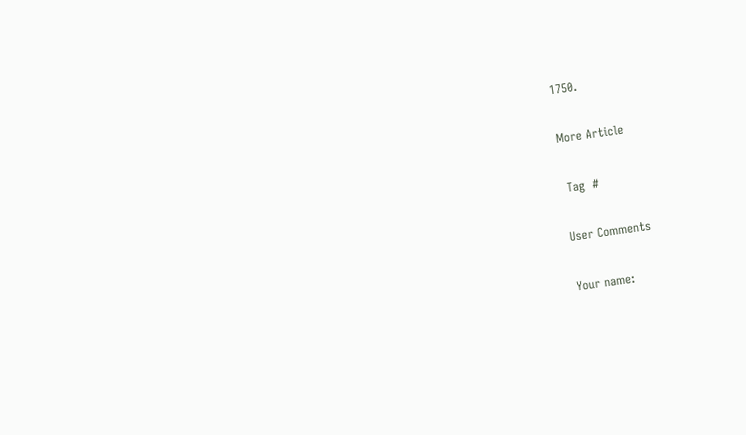1750.

More Article

 Tag  #

User Comments

Your name: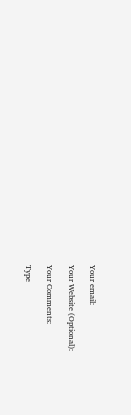Your email:

Your Website (Optional):

Your Comments:

Type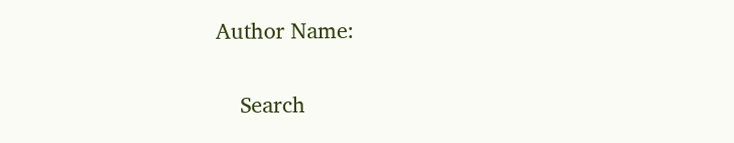Author Name:

    Search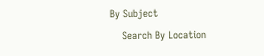By Subject
    Search By Location